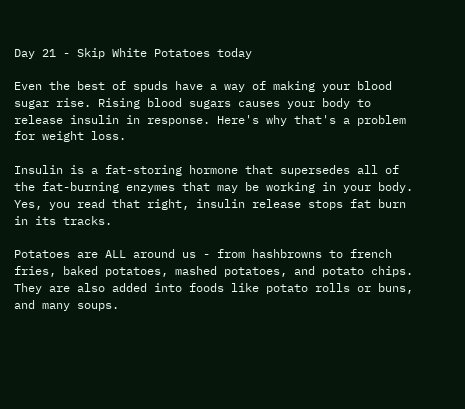Day 21 - Skip White Potatoes today

Even the best of spuds have a way of making your blood sugar rise. Rising blood sugars causes your body to release insulin in response. Here's why that's a problem for weight loss.

Insulin is a fat-storing hormone that supersedes all of the fat-burning enzymes that may be working in your body. Yes, you read that right, insulin release stops fat burn in its tracks.

Potatoes are ALL around us - from hashbrowns to french fries, baked potatoes, mashed potatoes, and potato chips. They are also added into foods like potato rolls or buns, and many soups.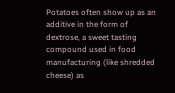Potatoes often show up as an additive in the form of dextrose, a sweet tasting compound used in food manufacturing (like shredded cheese) as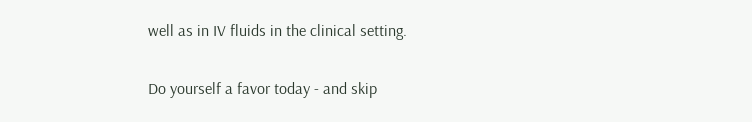well as in IV fluids in the clinical setting.

Do yourself a favor today - and skip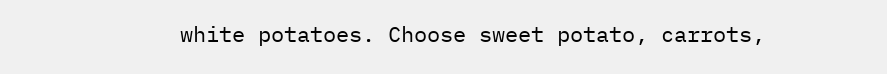white potatoes. Choose sweet potato, carrots,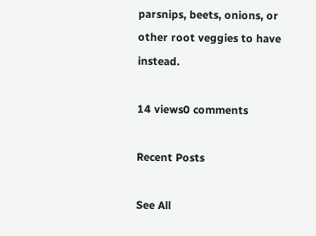parsnips, beets, onions, or other root veggies to have instead.

14 views0 comments

Recent Posts

See All